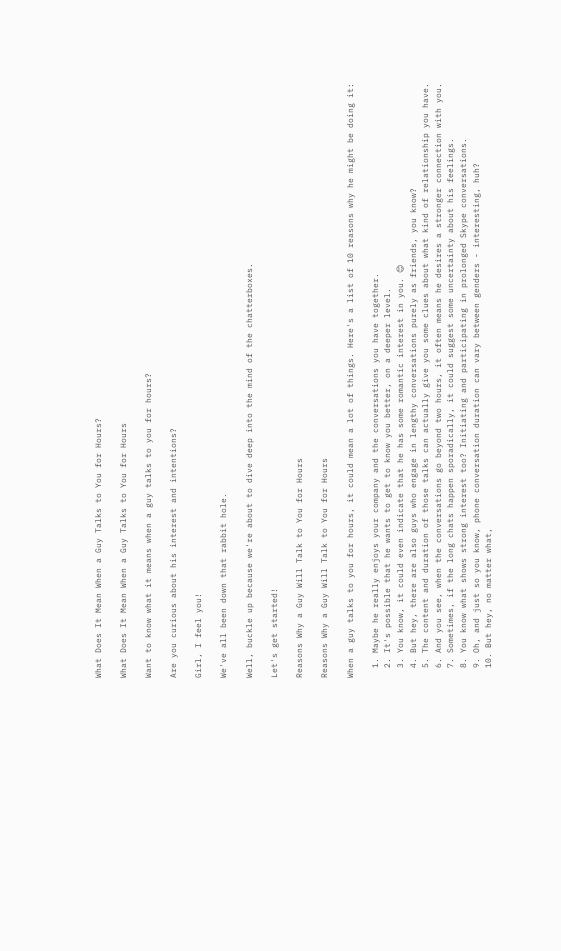What Does It Mean When a Guy Talks to You for Hours?

What Does It Mean When a Guy Talks to You for Hours

Want to know what it means when a guy talks to you for hours?

Are you curious about his interest and intentions?

Girl, I feel you!

We've all been down that rabbit hole.

Well, buckle up because we're about to dive deep into the mind of the chatterboxes.

Let's get started!

Reasons Why a Guy Will Talk to You for Hours

Reasons Why a Guy Will Talk to You for Hours

When a guy talks to you for hours, it could mean a lot of things. Here's a list of 10 reasons why he might be doing it:

  1. Maybe he really enjoys your company and the conversations you have together.
  2. It's possible that he wants to get to know you better, on a deeper level.
  3. You know, it could even indicate that he has some romantic interest in you. 😊
  4. But hey, there are also guys who engage in lengthy conversations purely as friends, you know?
  5. The content and duration of those talks can actually give you some clues about what kind of relationship you have.
  6. And you see, when the conversations go beyond two hours, it often means he desires a stronger connection with you.
  7. Sometimes, if the long chats happen sporadically, it could suggest some uncertainty about his feelings.
  8. You know what shows strong interest too? Initiating and participating in prolonged Skype conversations.
  9. Oh, and just so you know, phone conversation duration can vary between genders - interesting, huh?
  10. But hey, no matter what,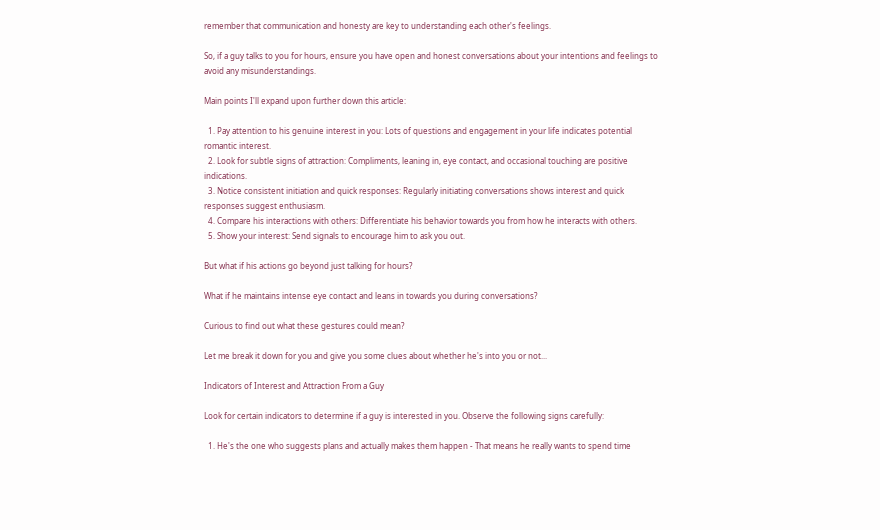remember that communication and honesty are key to understanding each other's feelings.

So, if a guy talks to you for hours, ensure you have open and honest conversations about your intentions and feelings to avoid any misunderstandings.

Main points I'll expand upon further down this article:

  1. Pay attention to his genuine interest in you: Lots of questions and engagement in your life indicates potential romantic interest.
  2. Look for subtle signs of attraction: Compliments, leaning in, eye contact, and occasional touching are positive indications.
  3. Notice consistent initiation and quick responses: Regularly initiating conversations shows interest and quick responses suggest enthusiasm.
  4. Compare his interactions with others: Differentiate his behavior towards you from how he interacts with others.
  5. Show your interest: Send signals to encourage him to ask you out.

But what if his actions go beyond just talking for hours?

What if he maintains intense eye contact and leans in towards you during conversations?

Curious to find out what these gestures could mean?

Let me break it down for you and give you some clues about whether he's into you or not...

Indicators of Interest and Attraction From a Guy

Look for certain indicators to determine if a guy is interested in you. Observe the following signs carefully:

  1. He's the one who suggests plans and actually makes them happen - That means he really wants to spend time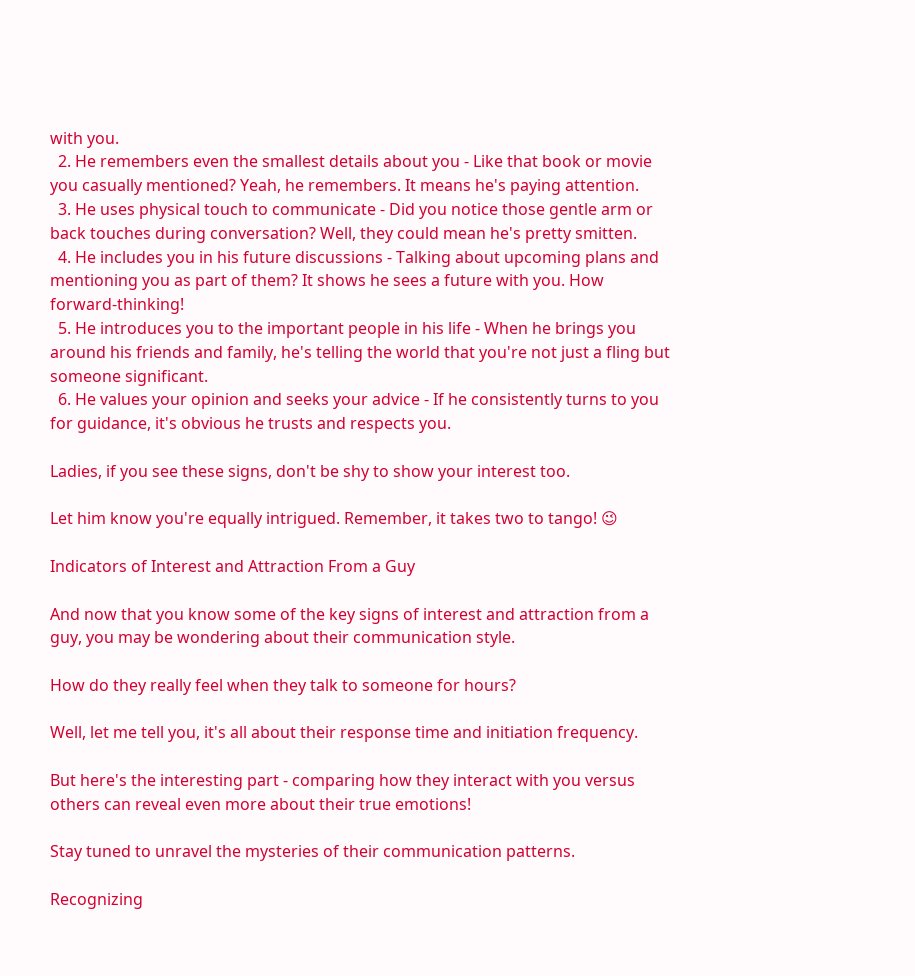with you.
  2. He remembers even the smallest details about you - Like that book or movie you casually mentioned? Yeah, he remembers. It means he's paying attention.
  3. He uses physical touch to communicate - Did you notice those gentle arm or back touches during conversation? Well, they could mean he's pretty smitten.
  4. He includes you in his future discussions - Talking about upcoming plans and mentioning you as part of them? It shows he sees a future with you. How forward-thinking!
  5. He introduces you to the important people in his life - When he brings you around his friends and family, he's telling the world that you're not just a fling but someone significant.
  6. He values your opinion and seeks your advice - If he consistently turns to you for guidance, it's obvious he trusts and respects you.

Ladies, if you see these signs, don't be shy to show your interest too.

Let him know you're equally intrigued. Remember, it takes two to tango! 😉

Indicators of Interest and Attraction From a Guy

And now that you know some of the key signs of interest and attraction from a guy, you may be wondering about their communication style.

How do they really feel when they talk to someone for hours?

Well, let me tell you, it's all about their response time and initiation frequency.

But here's the interesting part - comparing how they interact with you versus others can reveal even more about their true emotions!

Stay tuned to unravel the mysteries of their communication patterns.

Recognizing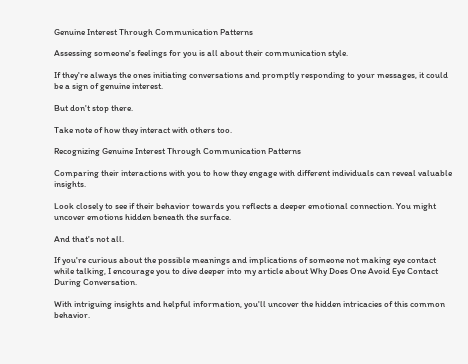Genuine Interest Through Communication Patterns

Assessing someone's feelings for you is all about their communication style.

If they're always the ones initiating conversations and promptly responding to your messages, it could be a sign of genuine interest.

But don't stop there.

Take note of how they interact with others too.

Recognizing Genuine Interest Through Communication Patterns

Comparing their interactions with you to how they engage with different individuals can reveal valuable insights.

Look closely to see if their behavior towards you reflects a deeper emotional connection. You might uncover emotions hidden beneath the surface.

And that's not all.

If you're curious about the possible meanings and implications of someone not making eye contact while talking, I encourage you to dive deeper into my article about Why Does One Avoid Eye Contact During Conversation.

With intriguing insights and helpful information, you'll uncover the hidden intricacies of this common behavior.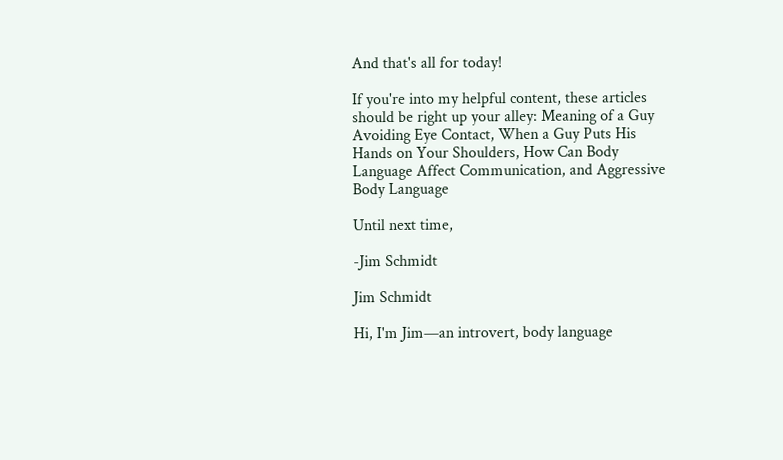And that's all for today!

If you're into my helpful content, these articles should be right up your alley: Meaning of a Guy Avoiding Eye Contact, When a Guy Puts His Hands on Your Shoulders, How Can Body Language Affect Communication, and Aggressive Body Language

Until next time,

-Jim Schmidt

Jim Schmidt

Hi, I'm Jim—an introvert, body language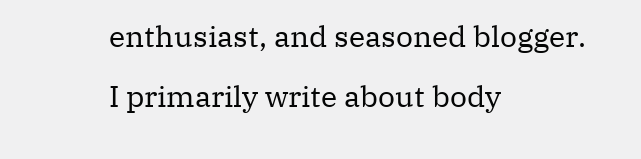enthusiast, and seasoned blogger. I primarily write about body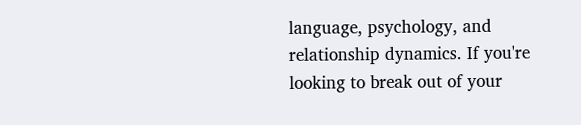language, psychology, and relationship dynamics. If you're looking to break out of your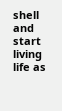shell and start living life as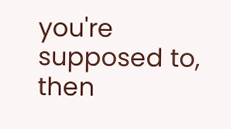you're supposed to, then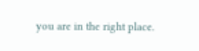you are in the right place.